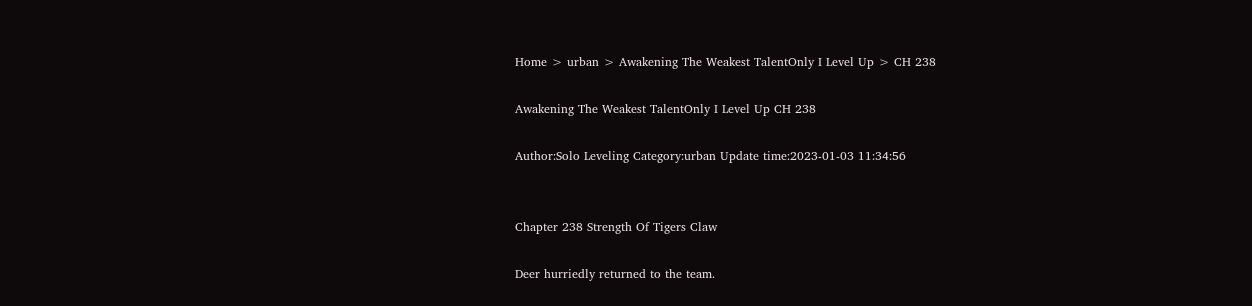Home > urban > Awakening The Weakest TalentOnly I Level Up > CH 238

Awakening The Weakest TalentOnly I Level Up CH 238

Author:Solo Leveling Category:urban Update time:2023-01-03 11:34:56


Chapter 238 Strength Of Tigers Claw

Deer hurriedly returned to the team.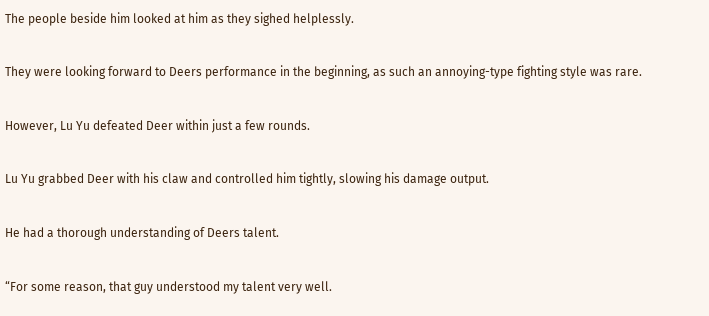The people beside him looked at him as they sighed helplessly.

They were looking forward to Deers performance in the beginning, as such an annoying-type fighting style was rare.

However, Lu Yu defeated Deer within just a few rounds.

Lu Yu grabbed Deer with his claw and controlled him tightly, slowing his damage output.

He had a thorough understanding of Deers talent.

“For some reason, that guy understood my talent very well.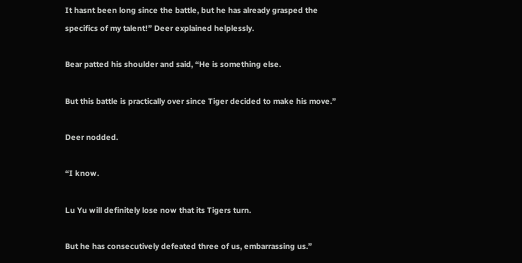It hasnt been long since the battle, but he has already grasped the specifics of my talent!” Deer explained helplessly.

Bear patted his shoulder and said, “He is something else.

But this battle is practically over since Tiger decided to make his move.”

Deer nodded.

“I know.

Lu Yu will definitely lose now that its Tigers turn.

But he has consecutively defeated three of us, embarrassing us.”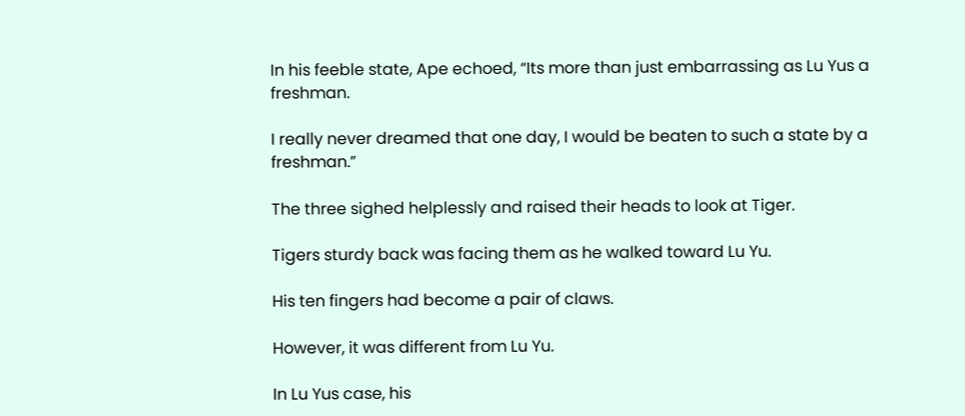In his feeble state, Ape echoed, “Its more than just embarrassing as Lu Yus a freshman.

I really never dreamed that one day, I would be beaten to such a state by a freshman.”

The three sighed helplessly and raised their heads to look at Tiger.

Tigers sturdy back was facing them as he walked toward Lu Yu.

His ten fingers had become a pair of claws.

However, it was different from Lu Yu.

In Lu Yus case, his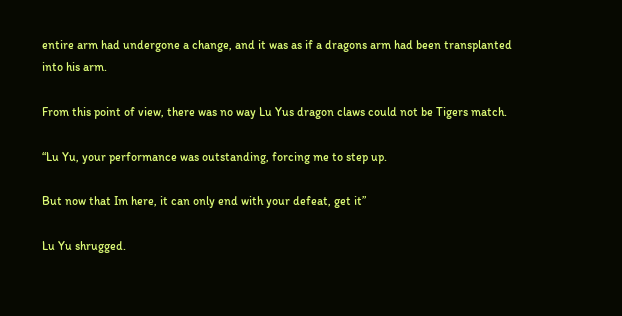entire arm had undergone a change, and it was as if a dragons arm had been transplanted into his arm.

From this point of view, there was no way Lu Yus dragon claws could not be Tigers match.

“Lu Yu, your performance was outstanding, forcing me to step up.

But now that Im here, it can only end with your defeat, get it”

Lu Yu shrugged.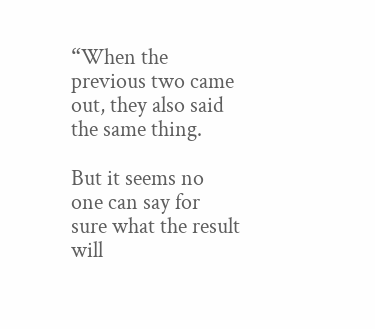“When the previous two came out, they also said the same thing.

But it seems no one can say for sure what the result will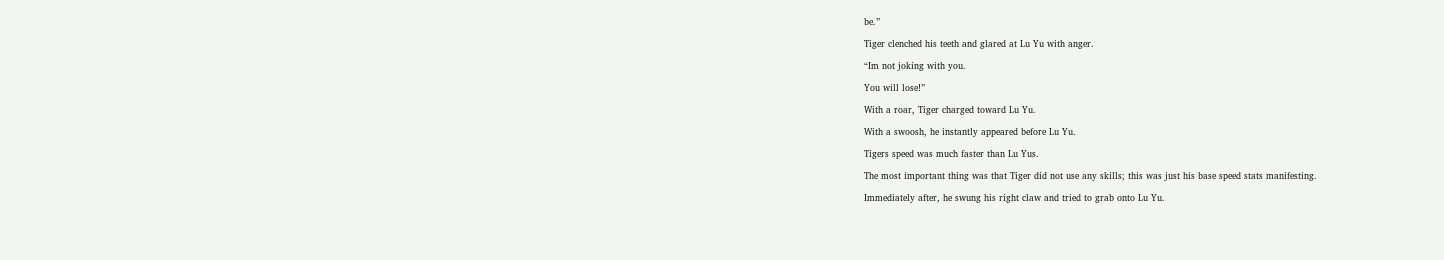be.”

Tiger clenched his teeth and glared at Lu Yu with anger.

“Im not joking with you.

You will lose!”

With a roar, Tiger charged toward Lu Yu.

With a swoosh, he instantly appeared before Lu Yu.

Tigers speed was much faster than Lu Yus.

The most important thing was that Tiger did not use any skills; this was just his base speed stats manifesting.

Immediately after, he swung his right claw and tried to grab onto Lu Yu.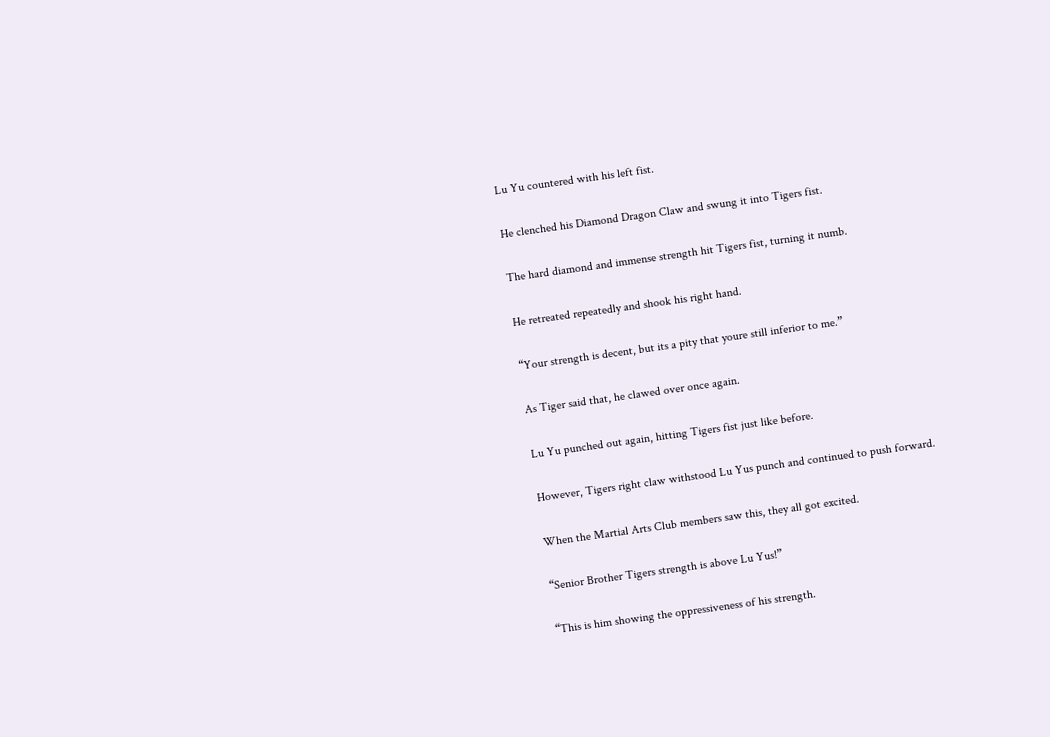Lu Yu countered with his left fist.

He clenched his Diamond Dragon Claw and swung it into Tigers fist.

The hard diamond and immense strength hit Tigers fist, turning it numb.

He retreated repeatedly and shook his right hand.

“Your strength is decent, but its a pity that youre still inferior to me.”

As Tiger said that, he clawed over once again.

Lu Yu punched out again, hitting Tigers fist just like before.

However, Tigers right claw withstood Lu Yus punch and continued to push forward.

When the Martial Arts Club members saw this, they all got excited.

“Senior Brother Tigers strength is above Lu Yus!”

“This is him showing the oppressiveness of his strength.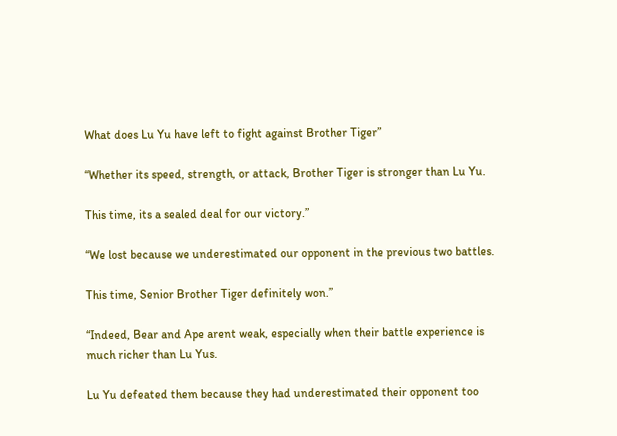What does Lu Yu have left to fight against Brother Tiger”

“Whether its speed, strength, or attack, Brother Tiger is stronger than Lu Yu.

This time, its a sealed deal for our victory.”

“We lost because we underestimated our opponent in the previous two battles.

This time, Senior Brother Tiger definitely won.”

“Indeed, Bear and Ape arent weak, especially when their battle experience is much richer than Lu Yus.

Lu Yu defeated them because they had underestimated their opponent too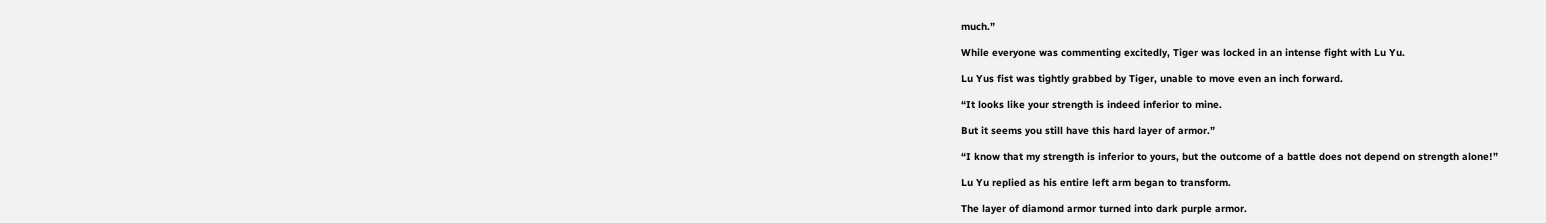much.”

While everyone was commenting excitedly, Tiger was locked in an intense fight with Lu Yu.

Lu Yus fist was tightly grabbed by Tiger, unable to move even an inch forward.

“It looks like your strength is indeed inferior to mine.

But it seems you still have this hard layer of armor.”

“I know that my strength is inferior to yours, but the outcome of a battle does not depend on strength alone!”

Lu Yu replied as his entire left arm began to transform.

The layer of diamond armor turned into dark purple armor.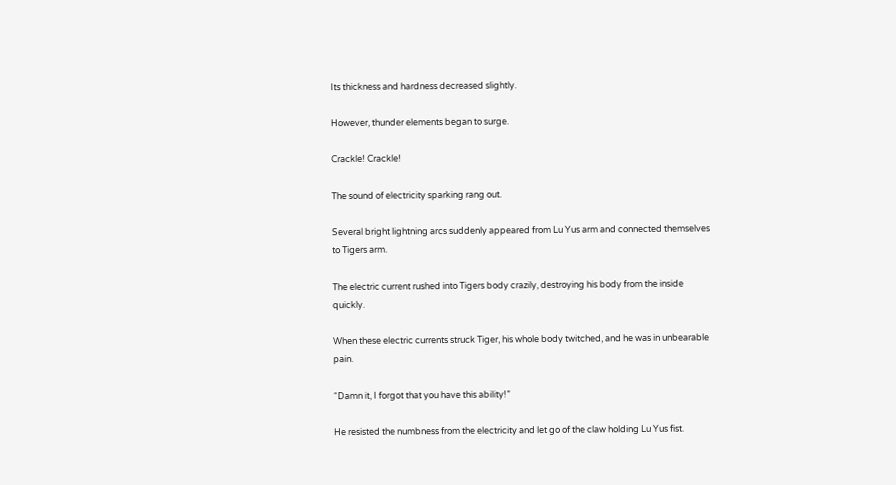Its thickness and hardness decreased slightly.

However, thunder elements began to surge.

Crackle! Crackle!

The sound of electricity sparking rang out.

Several bright lightning arcs suddenly appeared from Lu Yus arm and connected themselves to Tigers arm.

The electric current rushed into Tigers body crazily, destroying his body from the inside quickly.

When these electric currents struck Tiger, his whole body twitched, and he was in unbearable pain.

“Damn it, I forgot that you have this ability!”

He resisted the numbness from the electricity and let go of the claw holding Lu Yus fist.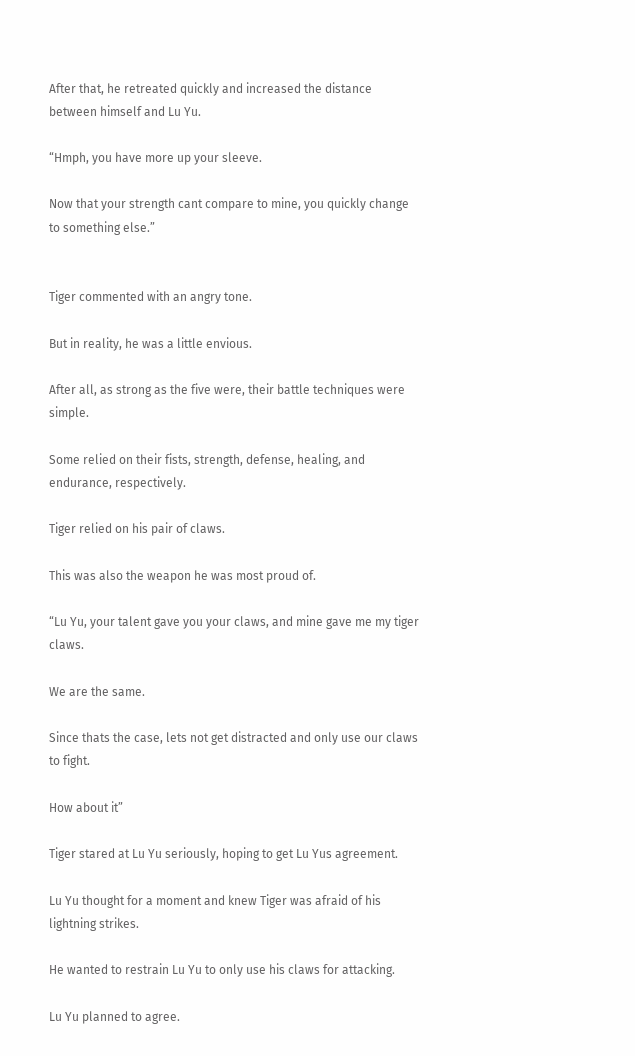After that, he retreated quickly and increased the distance between himself and Lu Yu.

“Hmph, you have more up your sleeve.

Now that your strength cant compare to mine, you quickly change to something else.”


Tiger commented with an angry tone.

But in reality, he was a little envious.

After all, as strong as the five were, their battle techniques were simple.

Some relied on their fists, strength, defense, healing, and endurance, respectively.

Tiger relied on his pair of claws.

This was also the weapon he was most proud of.

“Lu Yu, your talent gave you your claws, and mine gave me my tiger claws.

We are the same.

Since thats the case, lets not get distracted and only use our claws to fight.

How about it”

Tiger stared at Lu Yu seriously, hoping to get Lu Yus agreement.

Lu Yu thought for a moment and knew Tiger was afraid of his lightning strikes.

He wanted to restrain Lu Yu to only use his claws for attacking.

Lu Yu planned to agree.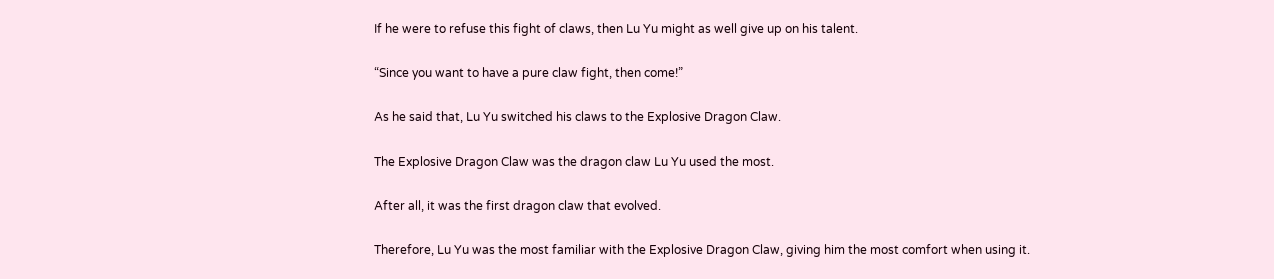If he were to refuse this fight of claws, then Lu Yu might as well give up on his talent.

“Since you want to have a pure claw fight, then come!”

As he said that, Lu Yu switched his claws to the Explosive Dragon Claw.

The Explosive Dragon Claw was the dragon claw Lu Yu used the most.

After all, it was the first dragon claw that evolved.

Therefore, Lu Yu was the most familiar with the Explosive Dragon Claw, giving him the most comfort when using it.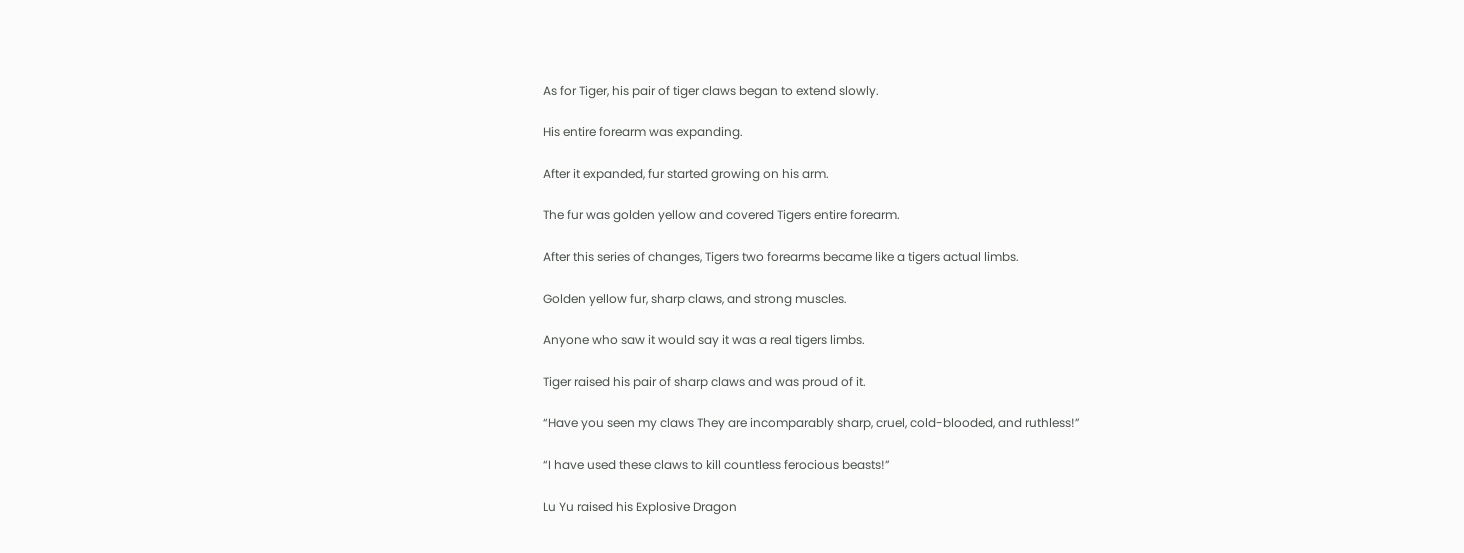As for Tiger, his pair of tiger claws began to extend slowly.

His entire forearm was expanding.

After it expanded, fur started growing on his arm.

The fur was golden yellow and covered Tigers entire forearm.

After this series of changes, Tigers two forearms became like a tigers actual limbs.

Golden yellow fur, sharp claws, and strong muscles.

Anyone who saw it would say it was a real tigers limbs.

Tiger raised his pair of sharp claws and was proud of it.

“Have you seen my claws They are incomparably sharp, cruel, cold-blooded, and ruthless!”

“I have used these claws to kill countless ferocious beasts!”

Lu Yu raised his Explosive Dragon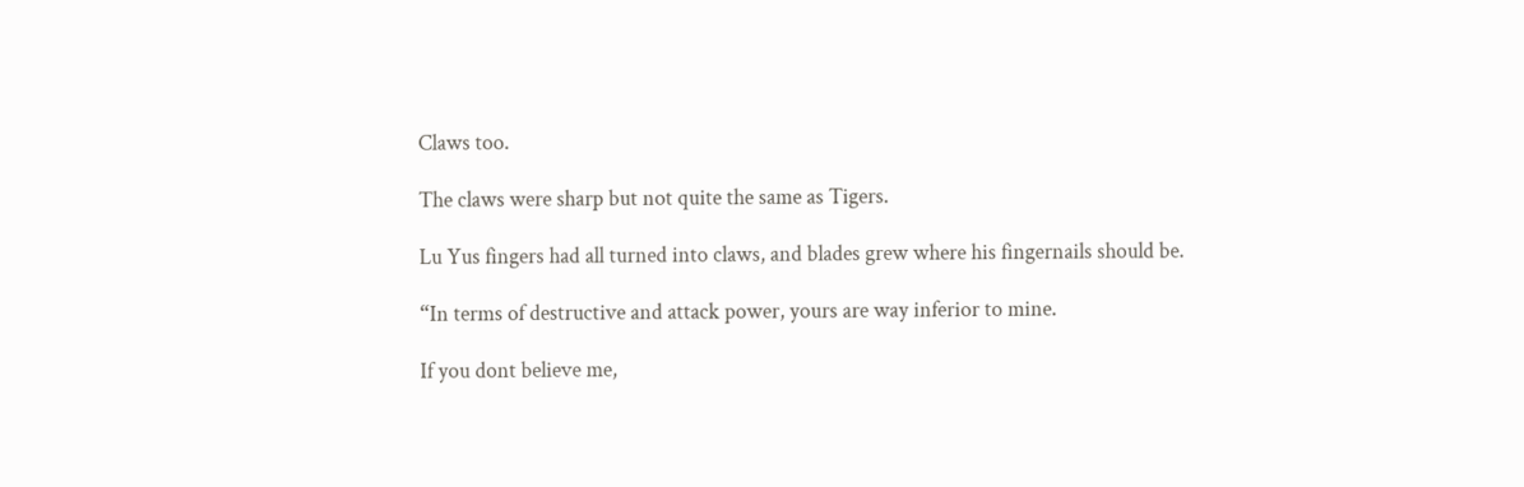Claws too.

The claws were sharp but not quite the same as Tigers.

Lu Yus fingers had all turned into claws, and blades grew where his fingernails should be.

“In terms of destructive and attack power, yours are way inferior to mine.

If you dont believe me,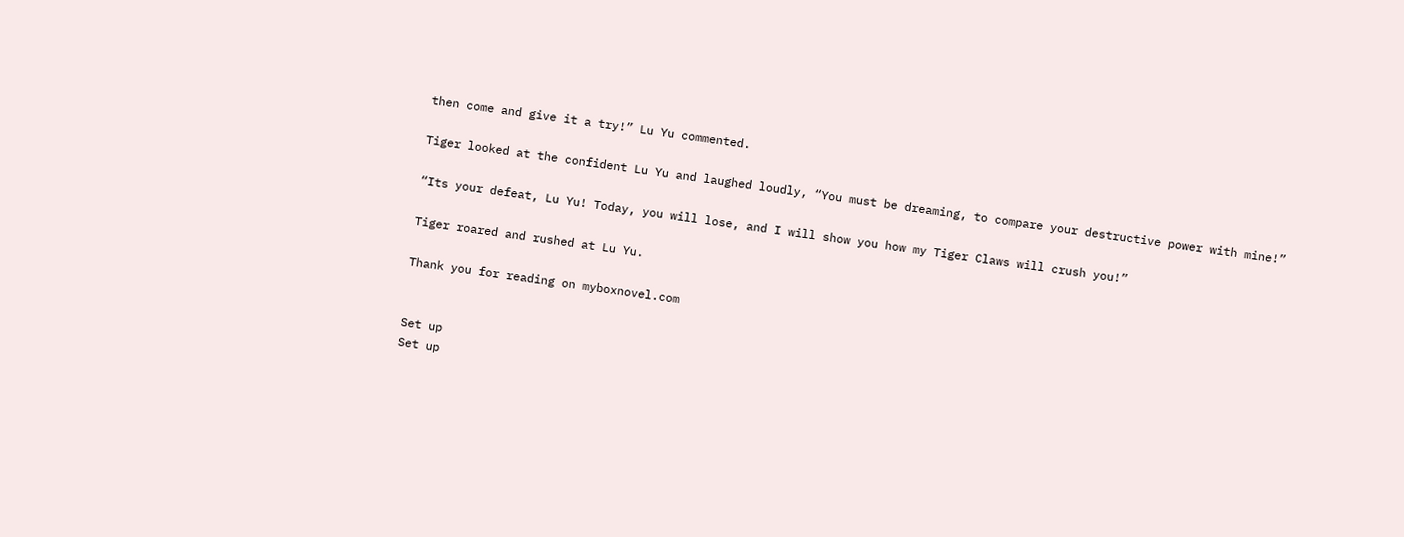then come and give it a try!” Lu Yu commented.

Tiger looked at the confident Lu Yu and laughed loudly, “You must be dreaming, to compare your destructive power with mine!”

“Its your defeat, Lu Yu! Today, you will lose, and I will show you how my Tiger Claws will crush you!”

Tiger roared and rushed at Lu Yu.

Thank you for reading on myboxnovel.com


Set up
Set up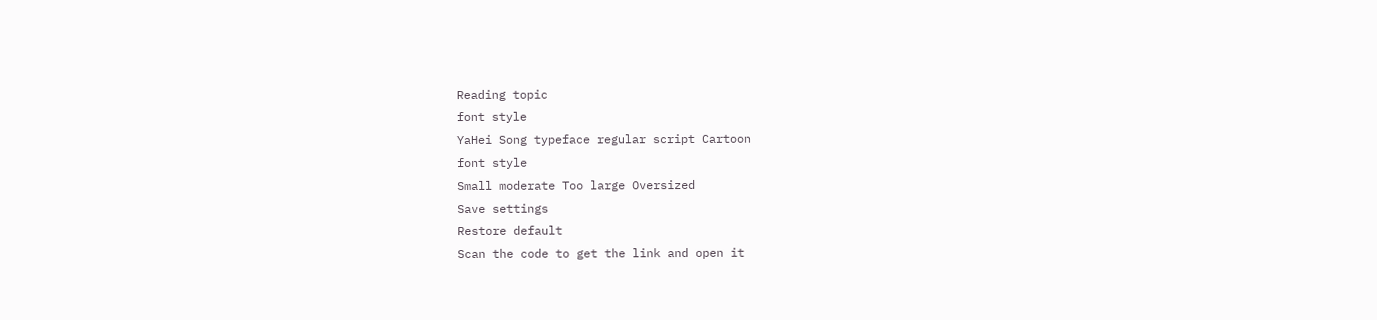Reading topic
font style
YaHei Song typeface regular script Cartoon
font style
Small moderate Too large Oversized
Save settings
Restore default
Scan the code to get the link and open it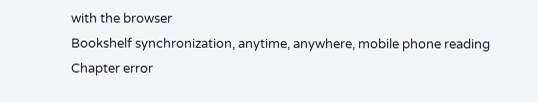with the browser
Bookshelf synchronization, anytime, anywhere, mobile phone reading
Chapter error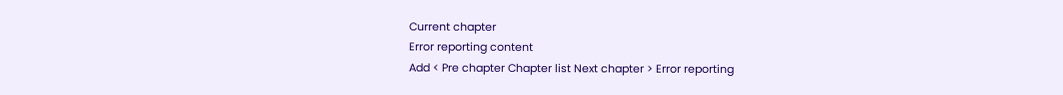Current chapter
Error reporting content
Add < Pre chapter Chapter list Next chapter > Error reporting